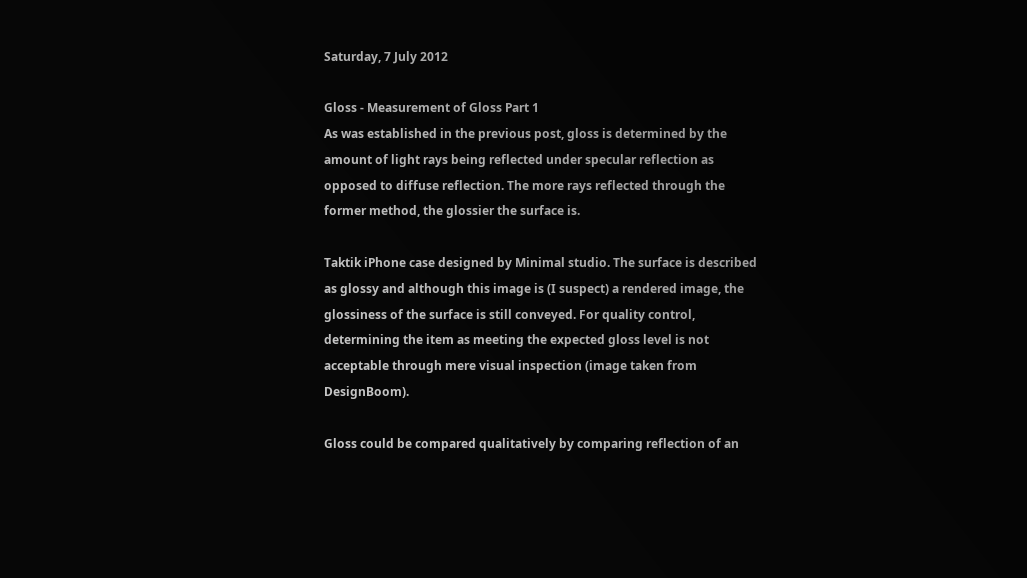Saturday, 7 July 2012

Gloss - Measurement of Gloss Part 1
As was established in the previous post, gloss is determined by the amount of light rays being reflected under specular reflection as opposed to diffuse reflection. The more rays reflected through the former method, the glossier the surface is.

Taktik iPhone case designed by Minimal studio. The surface is described as glossy and although this image is (I suspect) a rendered image, the glossiness of the surface is still conveyed. For quality control, determining the item as meeting the expected gloss level is not acceptable through mere visual inspection (image taken from DesignBoom).

Gloss could be compared qualitatively by comparing reflection of an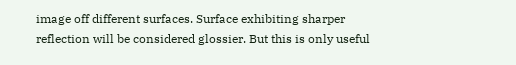image off different surfaces. Surface exhibiting sharper reflection will be considered glossier. But this is only useful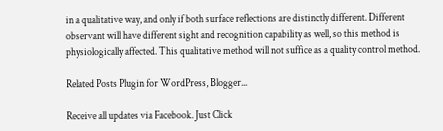in a qualitative way, and only if both surface reflections are distinctly different. Different observant will have different sight and recognition capability as well, so this method is physiologically affected. This qualitative method will not suffice as a quality control method.

Related Posts Plugin for WordPress, Blogger...

Receive all updates via Facebook. Just Click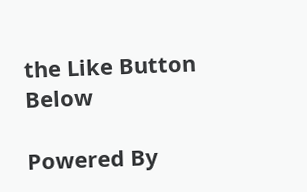the Like Button Below

Powered By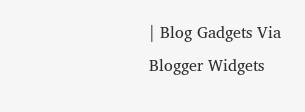| Blog Gadgets Via Blogger Widgets